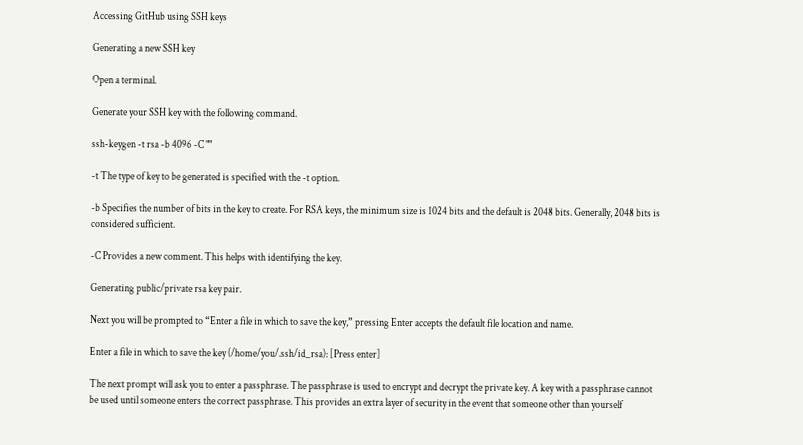Accessing GitHub using SSH keys

Generating a new SSH key

Open a terminal.

Generate your SSH key with the following command.

ssh-keygen -t rsa -b 4096 -C ""

-t The type of key to be generated is specified with the -t option.

-b Specifies the number of bits in the key to create. For RSA keys, the minimum size is 1024 bits and the default is 2048 bits. Generally, 2048 bits is considered sufficient.

-C Provides a new comment. This helps with identifying the key.

Generating public/private rsa key pair.

Next you will be prompted to “Enter a file in which to save the key,” pressing Enter accepts the default file location and name.

Enter a file in which to save the key (/home/you/.ssh/id_rsa): [Press enter]

The next prompt will ask you to enter a passphrase. The passphrase is used to encrypt and decrypt the private key. A key with a passphrase cannot be used until someone enters the correct passphrase. This provides an extra layer of security in the event that someone other than yourself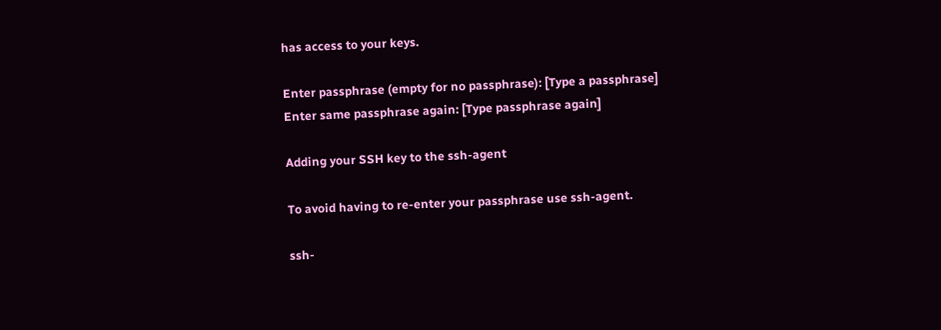has access to your keys.

Enter passphrase (empty for no passphrase): [Type a passphrase]
Enter same passphrase again: [Type passphrase again]

Adding your SSH key to the ssh-agent

To avoid having to re-enter your passphrase use ssh-agent.

ssh-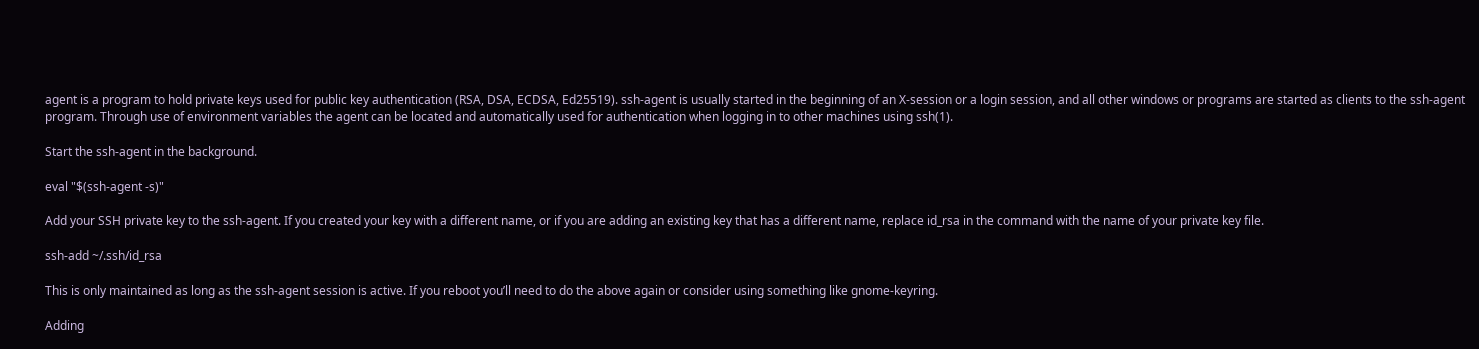agent is a program to hold private keys used for public key authentication (RSA, DSA, ECDSA, Ed25519). ssh-agent is usually started in the beginning of an X-session or a login session, and all other windows or programs are started as clients to the ssh-agent program. Through use of environment variables the agent can be located and automatically used for authentication when logging in to other machines using ssh(1).

Start the ssh-agent in the background.

eval "$(ssh-agent -s)"

Add your SSH private key to the ssh-agent. If you created your key with a different name, or if you are adding an existing key that has a different name, replace id_rsa in the command with the name of your private key file.

ssh-add ~/.ssh/id_rsa

This is only maintained as long as the ssh-agent session is active. If you reboot you’ll need to do the above again or consider using something like gnome-keyring.

Adding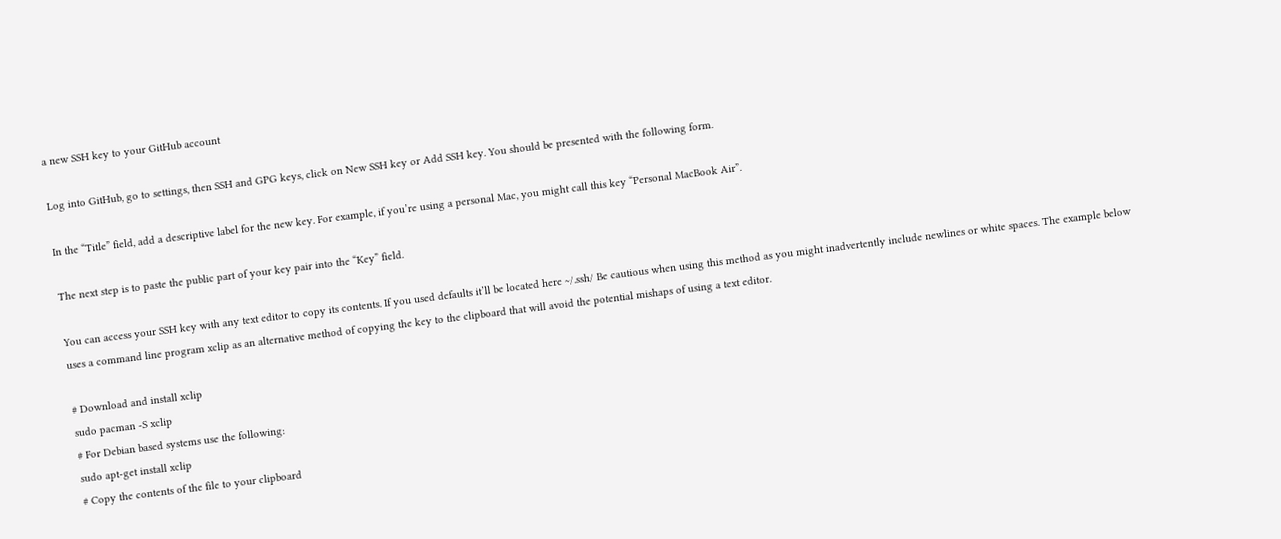a new SSH key to your GitHub account

Log into GitHub, go to settings, then SSH and GPG keys, click on New SSH key or Add SSH key. You should be presented with the following form.

In the “Title” field, add a descriptive label for the new key. For example, if you’re using a personal Mac, you might call this key “Personal MacBook Air”.

The next step is to paste the public part of your key pair into the “Key” field.

You can access your SSH key with any text editor to copy its contents. If you used defaults it’ll be located here ~/.ssh/ Be cautious when using this method as you might inadvertently include newlines or white spaces. The example below uses a command line program xclip as an alternative method of copying the key to the clipboard that will avoid the potential mishaps of using a text editor.

# Download and install xclip
sudo pacman -S xclip
# For Debian based systems use the following:
sudo apt-get install xclip
# Copy the contents of the file to your clipboard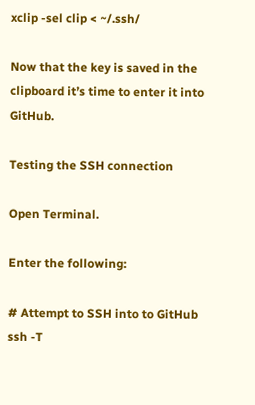xclip -sel clip < ~/.ssh/

Now that the key is saved in the clipboard it’s time to enter it into GitHub.

Testing the SSH connection

Open Terminal.

Enter the following:

# Attempt to SSH into to GitHub
ssh -T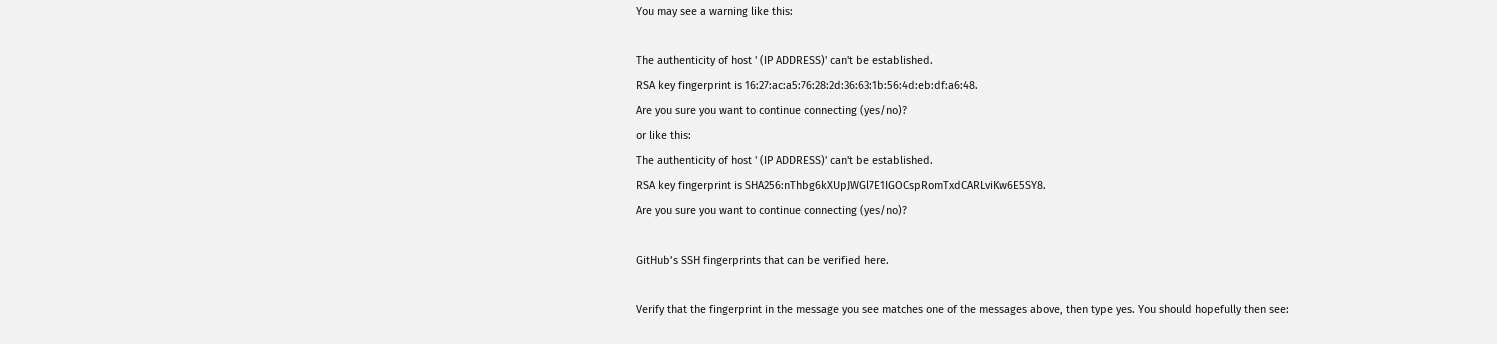You may see a warning like this:

The authenticity of host ' (IP ADDRESS)' can't be established.
RSA key fingerprint is 16:27:ac:a5:76:28:2d:36:63:1b:56:4d:eb:df:a6:48.
Are you sure you want to continue connecting (yes/no)?
or like this:
The authenticity of host ' (IP ADDRESS)' can't be established.
RSA key fingerprint is SHA256:nThbg6kXUpJWGl7E1IGOCspRomTxdCARLviKw6E5SY8.
Are you sure you want to continue connecting (yes/no)?

GitHub’s SSH fingerprints that can be verified here.

Verify that the fingerprint in the message you see matches one of the messages above, then type yes. You should hopefully then see: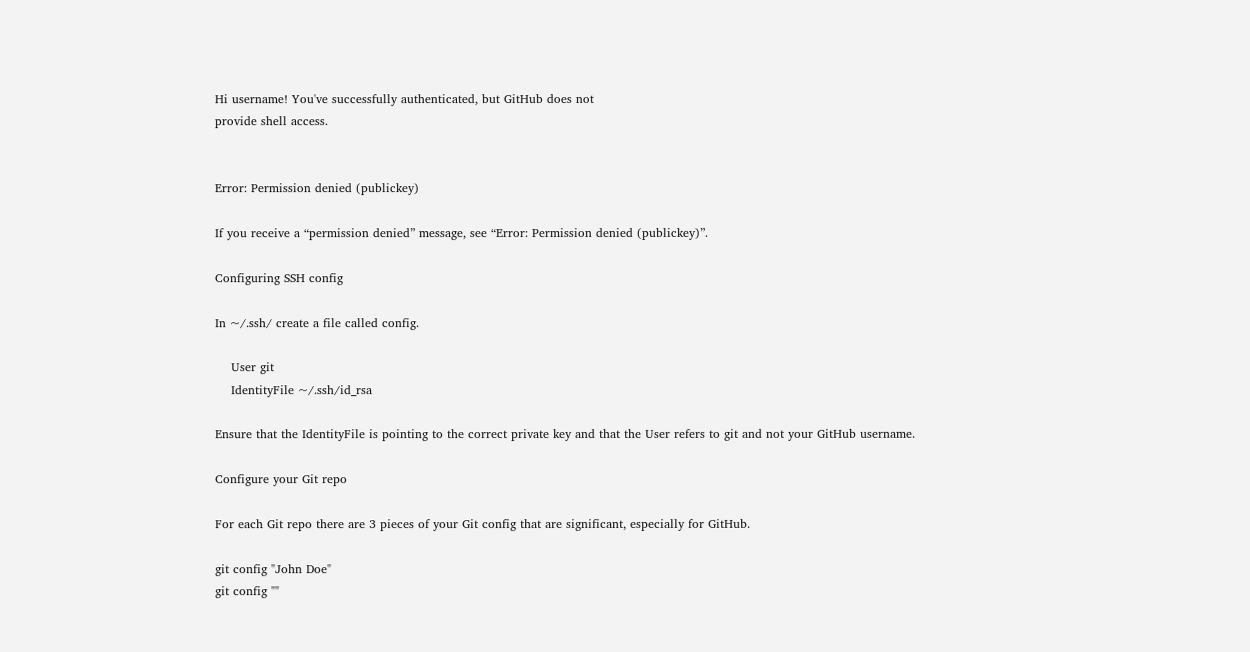Hi username! You've successfully authenticated, but GitHub does not
provide shell access.


Error: Permission denied (publickey)

If you receive a “permission denied” message, see “Error: Permission denied (publickey)”.

Configuring SSH config

In ~/.ssh/ create a file called config.

    User git
    IdentityFile ~/.ssh/id_rsa

Ensure that the IdentityFile is pointing to the correct private key and that the User refers to git and not your GitHub username.

Configure your Git repo

For each Git repo there are 3 pieces of your Git config that are significant, especially for GitHub.

git config "John Doe"
git config ""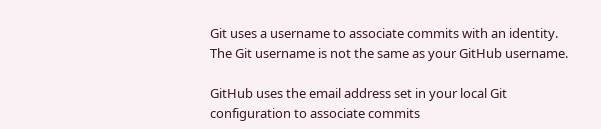Git uses a username to associate commits with an identity. The Git username is not the same as your GitHub username.

GitHub uses the email address set in your local Git configuration to associate commits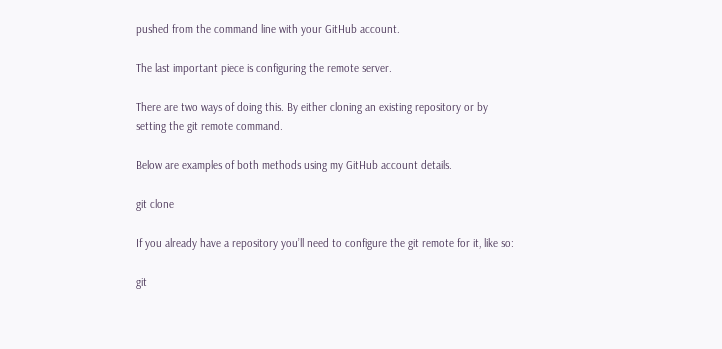pushed from the command line with your GitHub account.

The last important piece is configuring the remote server.

There are two ways of doing this. By either cloning an existing repository or by setting the git remote command.

Below are examples of both methods using my GitHub account details.

git clone

If you already have a repository you’ll need to configure the git remote for it, like so:

git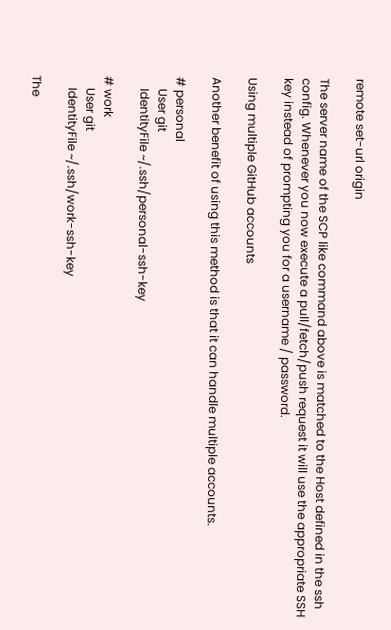remote set-url origin

The server name of the SCP like command above is matched to the Host defined in the ssh config. Whenever you now execute a pull/fetch/push request it will use the appropriate SSH key instead of prompting you for a username / password.

Using multiple GitHub accounts

Another benefit of using this method is that it can handle multiple accounts.

# personal
    User git
    IdentityFile ~/.ssh/personal-ssh-key

# work
    User git
    IdentityFile ~/.ssh/work-ssh-key

The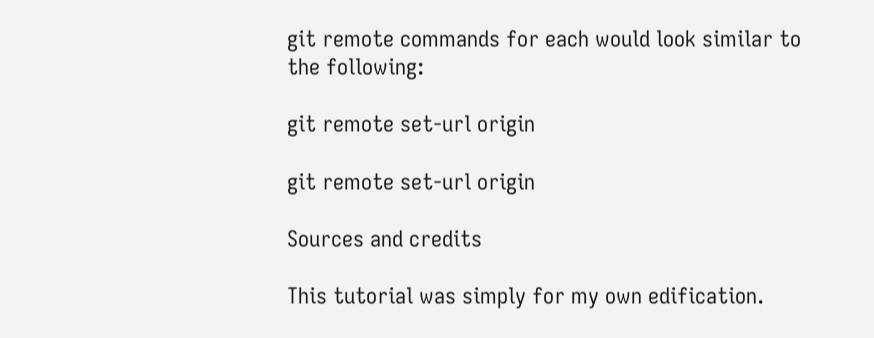git remote commands for each would look similar to the following:

git remote set-url origin

git remote set-url origin

Sources and credits

This tutorial was simply for my own edification.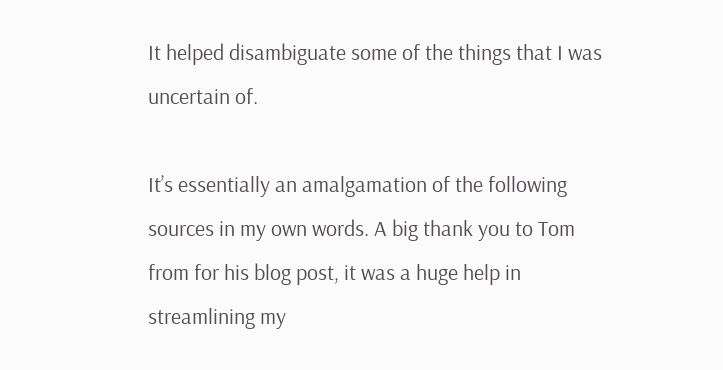It helped disambiguate some of the things that I was uncertain of.

It’s essentially an amalgamation of the following sources in my own words. A big thank you to Tom from for his blog post, it was a huge help in streamlining my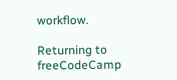workflow.

Returning to freeCodeCamp